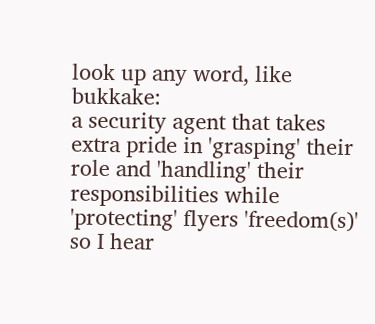look up any word, like bukkake:
a security agent that takes extra pride in 'grasping' their role and 'handling' their responsibilities while 'protecting' flyers 'freedom(s)'
so I hear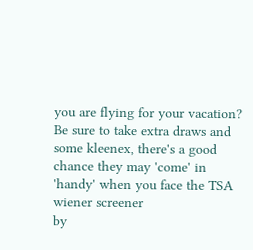you are flying for your vacation? Be sure to take extra draws and some kleenex, there's a good chance they may 'come' in 'handy' when you face the TSA wiener screener
by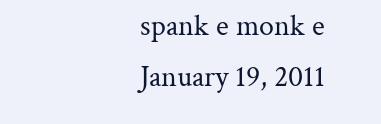spank e monk e January 19, 2011